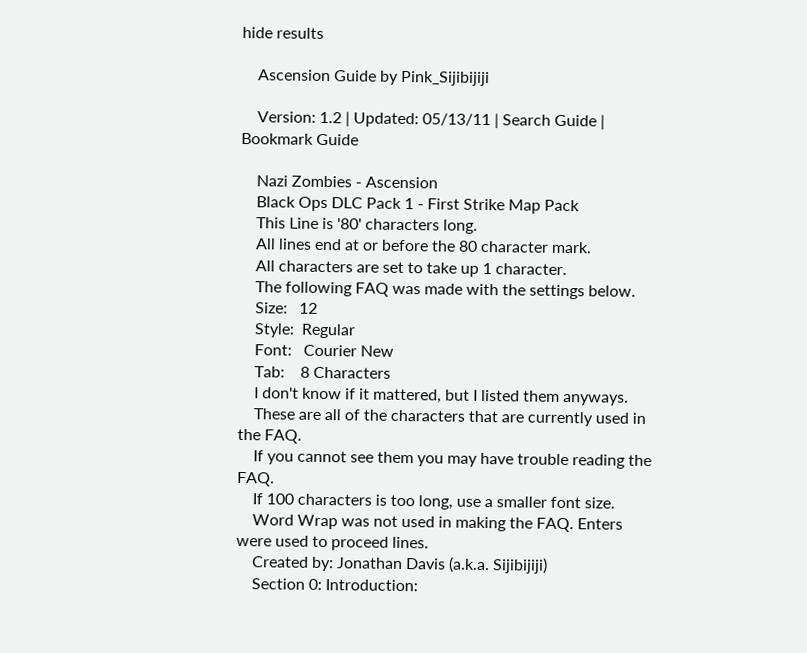hide results

    Ascension Guide by Pink_Sijibijiji

    Version: 1.2 | Updated: 05/13/11 | Search Guide | Bookmark Guide

    Nazi Zombies - Ascension
    Black Ops DLC Pack 1 - First Strike Map Pack
    This Line is '80' characters long.
    All lines end at or before the 80 character mark.
    All characters are set to take up 1 character.
    The following FAQ was made with the settings below.
    Size:   12
    Style:  Regular
    Font:   Courier New
    Tab:    8 Characters
    I don't know if it mattered, but I listed them anyways.
    These are all of the characters that are currently used in the FAQ.
    If you cannot see them you may have trouble reading the FAQ.
    If 100 characters is too long, use a smaller font size.
    Word Wrap was not used in making the FAQ. Enters were used to proceed lines.
    Created by: Jonathan Davis (a.k.a. Sijibijiji)
    Section 0: Introduction: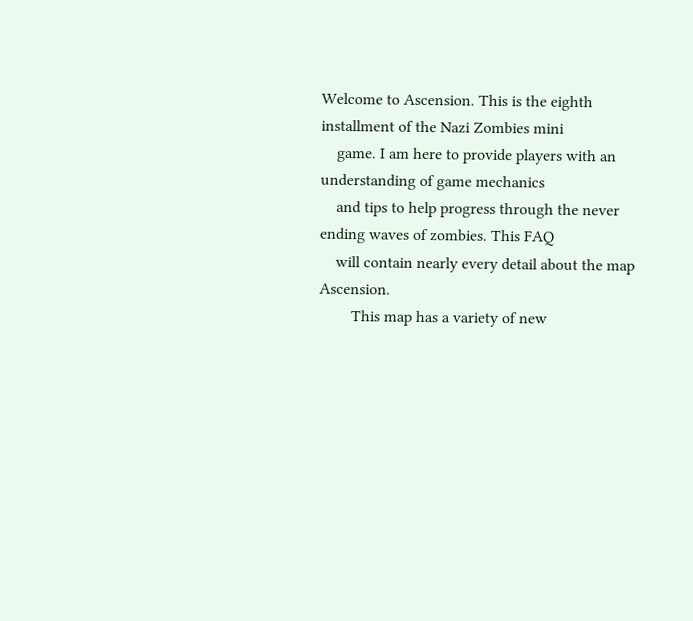Welcome to Ascension. This is the eighth installment of the Nazi Zombies mini
    game. I am here to provide players with an understanding of game mechanics
    and tips to help progress through the never ending waves of zombies. This FAQ
    will contain nearly every detail about the map Ascension.
        This map has a variety of new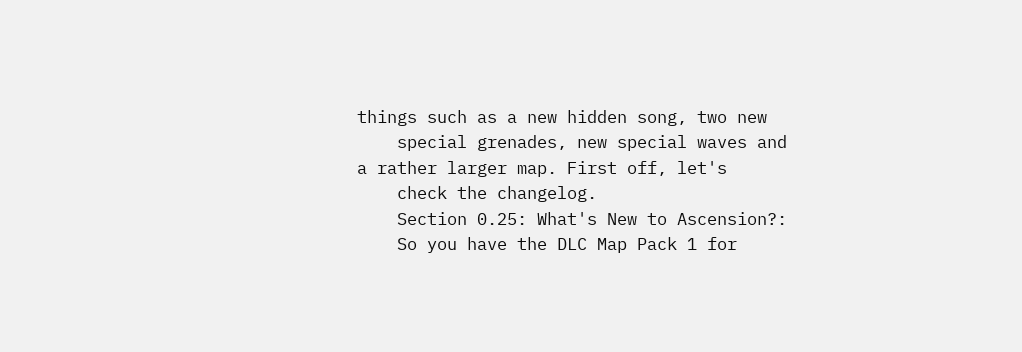things such as a new hidden song, two new
    special grenades, new special waves and a rather larger map. First off, let's
    check the changelog.
    Section 0.25: What's New to Ascension?:
    So you have the DLC Map Pack 1 for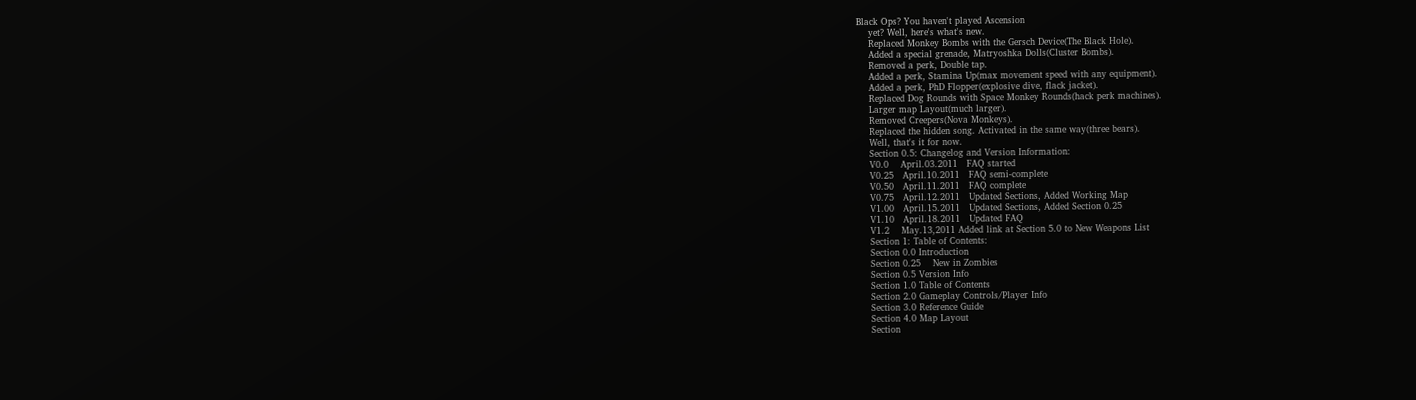Black Ops? You haven't played Ascension
    yet? Well, here's what's new.
    Replaced Monkey Bombs with the Gersch Device(The Black Hole).
    Added a special grenade, Matryoshka Dolls(Cluster Bombs).
    Removed a perk, Double tap.
    Added a perk, Stamina Up(max movement speed with any equipment).
    Added a perk, PhD Flopper(explosive dive, flack jacket).
    Replaced Dog Rounds with Space Monkey Rounds(hack perk machines).
    Larger map Layout(much larger).
    Removed Creepers(Nova Monkeys).
    Replaced the hidden song. Activated in the same way(three bears).
    Well, that's it for now.
    Section 0.5: Changelog and Version Information:
    V0.0    April.03.2011   FAQ started
    V0.25   April.10.2011   FAQ semi-complete
    V0.50   April.11.2011   FAQ complete
    V0.75   April.12.2011   Updated Sections, Added Working Map
    V1.00   April.15.2011   Updated Sections, Added Section 0.25
    V1.10   April.18.2011   Updated FAQ
    V1.2    May.13,2011 Added link at Section 5.0 to New Weapons List
    Section 1: Table of Contents:
    Section 0.0 Introduction
    Section 0.25    New in Zombies
    Section 0.5 Version Info
    Section 1.0 Table of Contents
    Section 2.0 Gameplay Controls/Player Info
    Section 3.0 Reference Guide
    Section 4.0 Map Layout
    Section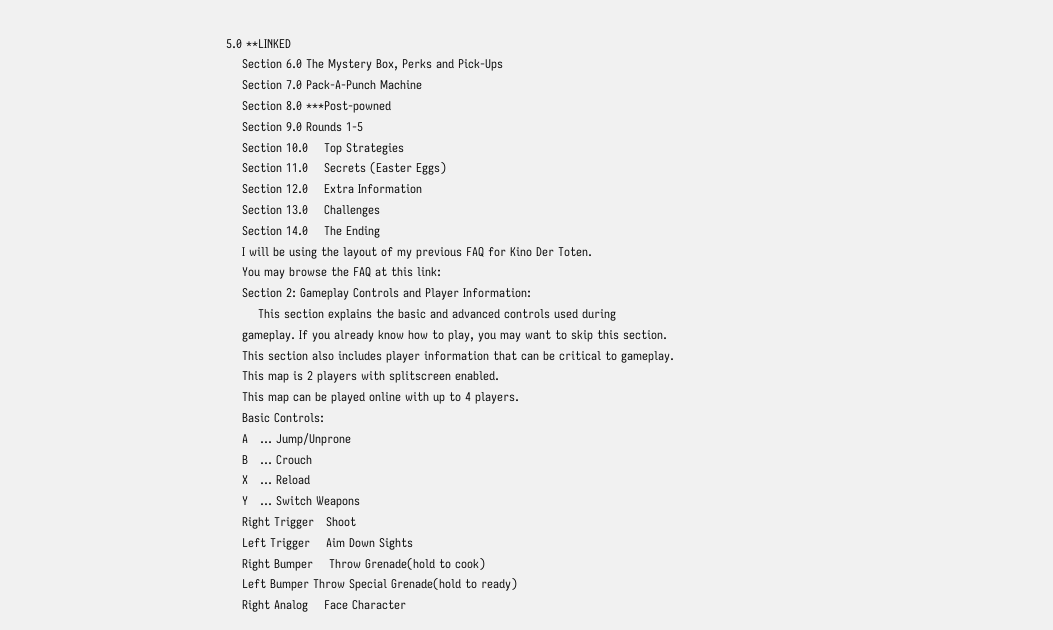5.0 **LINKED
    Section 6.0 The Mystery Box, Perks and Pick-Ups
    Section 7.0 Pack-A-Punch Machine
    Section 8.0 ***Post-powned
    Section 9.0 Rounds 1-5
    Section 10.0    Top Strategies
    Section 11.0    Secrets (Easter Eggs)
    Section 12.0    Extra Information
    Section 13.0    Challenges
    Section 14.0    The Ending
    I will be using the layout of my previous FAQ for Kino Der Toten.
    You may browse the FAQ at this link:
    Section 2: Gameplay Controls and Player Information:
        This section explains the basic and advanced controls used during
    gameplay. If you already know how to play, you may want to skip this section.
    This section also includes player information that can be critical to gameplay.
    This map is 2 players with splitscreen enabled.
    This map can be played online with up to 4 players.
    Basic Controls:
    A   ... Jump/Unprone
    B   ... Crouch
    X   ... Reload
    Y   ... Switch Weapons
    Right Trigger   Shoot
    Left Trigger    Aim Down Sights
    Right Bumper    Throw Grenade(hold to cook)
    Left Bumper Throw Special Grenade(hold to ready)
    Right Analog    Face Character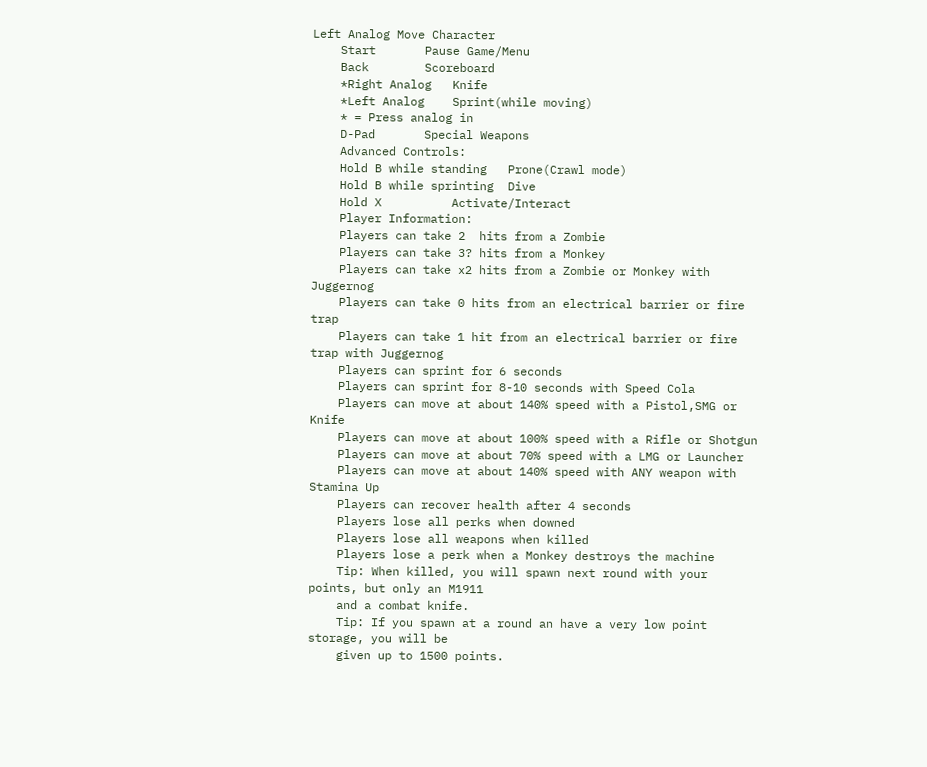Left Analog Move Character
    Start       Pause Game/Menu
    Back        Scoreboard
    *Right Analog   Knife
    *Left Analog    Sprint(while moving)
    * = Press analog in
    D-Pad       Special Weapons
    Advanced Controls:
    Hold B while standing   Prone(Crawl mode)
    Hold B while sprinting  Dive
    Hold X          Activate/Interact
    Player Information:
    Players can take 2  hits from a Zombie
    Players can take 3? hits from a Monkey
    Players can take x2 hits from a Zombie or Monkey with Juggernog
    Players can take 0 hits from an electrical barrier or fire trap
    Players can take 1 hit from an electrical barrier or fire trap with Juggernog
    Players can sprint for 6 seconds
    Players can sprint for 8-10 seconds with Speed Cola
    Players can move at about 140% speed with a Pistol,SMG or Knife
    Players can move at about 100% speed with a Rifle or Shotgun
    Players can move at about 70% speed with a LMG or Launcher
    Players can move at about 140% speed with ANY weapon with Stamina Up
    Players can recover health after 4 seconds
    Players lose all perks when downed
    Players lose all weapons when killed
    Players lose a perk when a Monkey destroys the machine
    Tip: When killed, you will spawn next round with your points, but only an M1911
    and a combat knife.
    Tip: If you spawn at a round an have a very low point storage, you will be
    given up to 1500 points.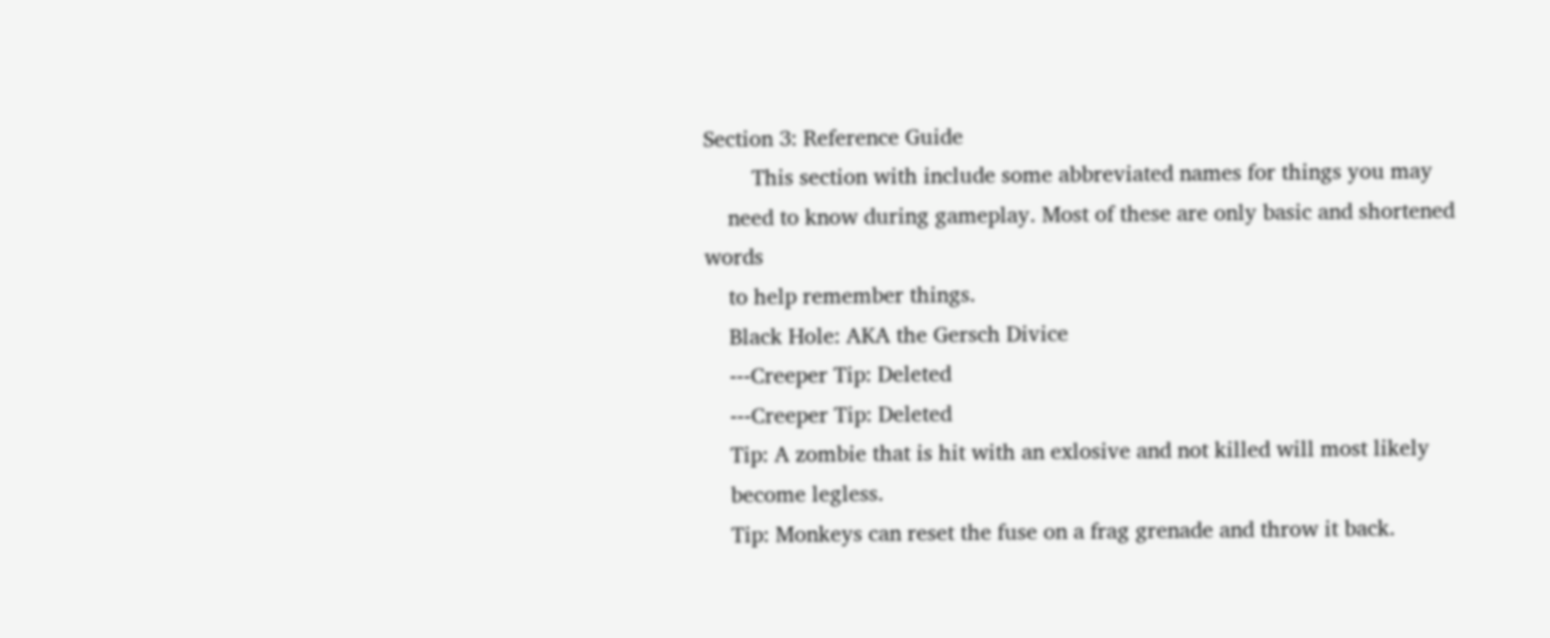Section 3: Reference Guide
        This section with include some abbreviated names for things you may
    need to know during gameplay. Most of these are only basic and shortened words
    to help remember things.
    Black Hole: AKA the Gersch Divice
    ---Creeper Tip: Deleted
    ---Creeper Tip: Deleted
    Tip: A zombie that is hit with an exlosive and not killed will most likely
    become legless.
    Tip: Monkeys can reset the fuse on a frag grenade and throw it back.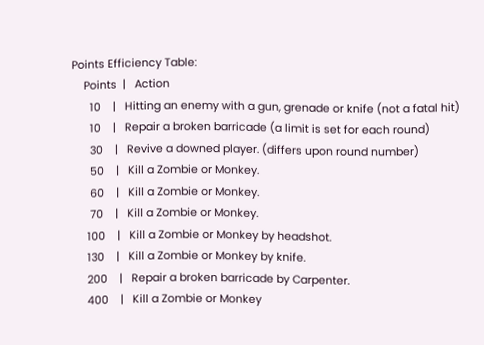Points Efficiency Table:
    Points  |   Action
      10    |   Hitting an enemy with a gun, grenade or knife (not a fatal hit)
      10    |   Repair a broken barricade (a limit is set for each round)
      30    |   Revive a downed player. (differs upon round number)
      50    |   Kill a Zombie or Monkey.
      60    |   Kill a Zombie or Monkey.
      70    |   Kill a Zombie or Monkey.
     100    |   Kill a Zombie or Monkey by headshot.
     130    |   Kill a Zombie or Monkey by knife.
     200    |   Repair a broken barricade by Carpenter.
     400    |   Kill a Zombie or Monkey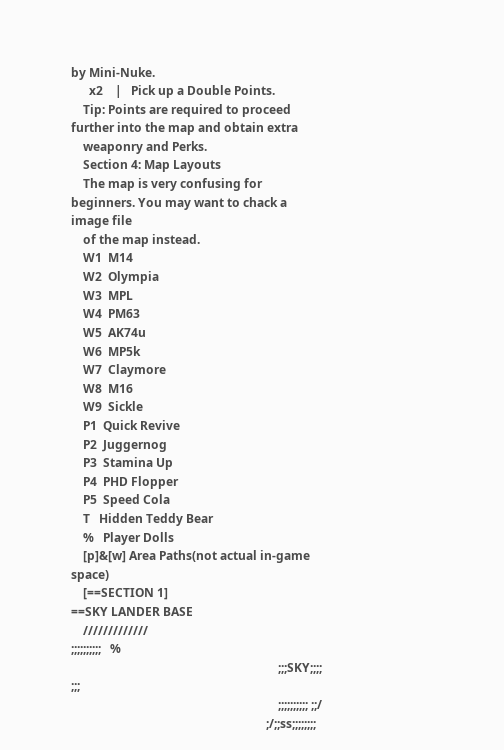by Mini-Nuke.
      x2    |   Pick up a Double Points.
    Tip: Points are required to proceed further into the map and obtain extra
    weaponry and Perks.
    Section 4: Map Layouts
    The map is very confusing for beginners. You may want to chack a image file
    of the map instead.
    W1  M14
    W2  Olympia
    W3  MPL
    W4  PM63
    W5  AK74u
    W6  MP5k
    W7  Claymore
    W8  M16
    W9  Sickle
    P1  Quick Revive
    P2  Juggernog
    P3  Stamina Up
    P4  PHD Flopper
    P5  Speed Cola
    T   Hidden Teddy Bear
    %   Player Dolls
    [p]&[w] Area Paths(not actual in-game space)
    [==SECTION 1]                                                 ==SKY LANDER BASE
    /////////////                                                    ;;;;;;;;;;   %
                                                                     ;;;SKY;;;; ;;;
                                                                     ;;;;;;;;;; ;;/
                                                                 ;/;;ss;;;;;;;;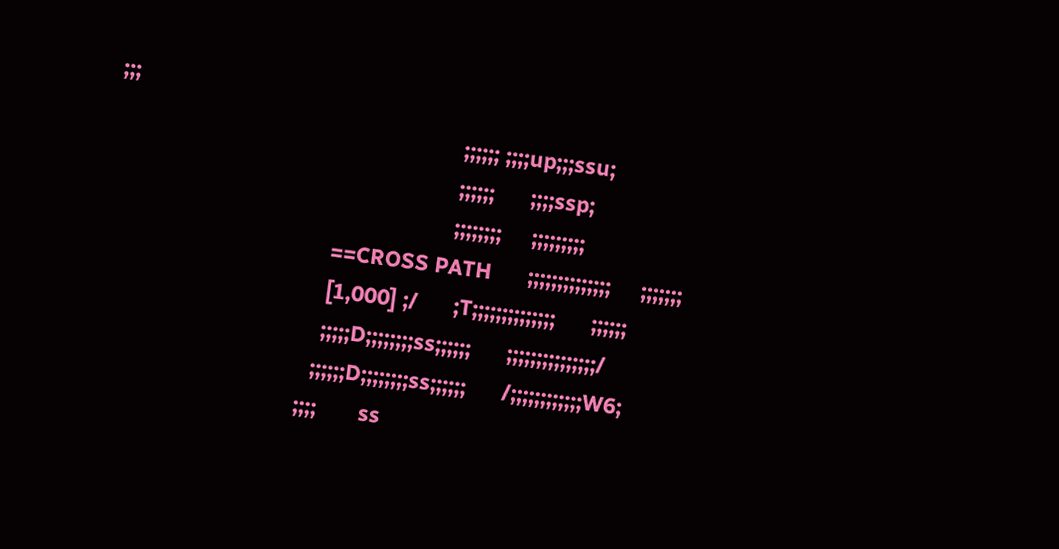;;;
                                                          ;;;;;; ;;;;up;;;ssu;
                                                          ;;;;;;      ;;;;ssp;
                                                          ;;;;;;;;     ;;;;;;;;;
                                      ==CROSS PATH      ;;;;;;;;;;;;;;     ;;;;;;;
                                      [1,000] ;/      ;T;;;;;;;;;;;;;;      ;;;;;;
                                      ;;;;;D;;;;;;;;ss;;;;;;      ;;;;;;;;;;;;;;;/
                                     ;;;;;;D;;;;;;;;ss;;;;;;      /;;;;;;;;;;;;W6;
                                   ;;;;       ss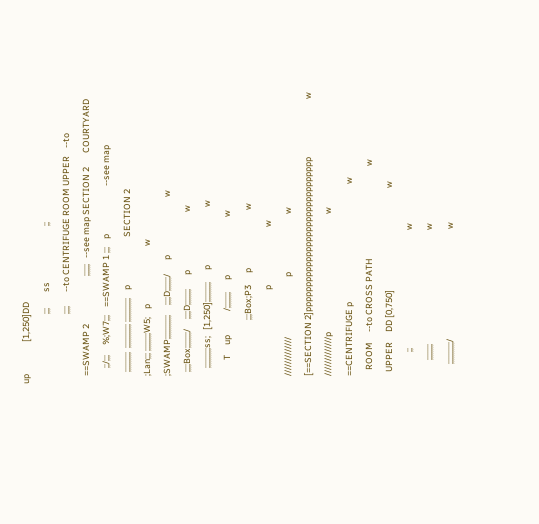up                [1,250]DD
                                   ;;;        ss                            ;;
                                   ;;;;       --to CENTRIFUGE ROOM UPPER    --to
    ==SWAMP 2                        ;;;;;;   --see map SECTION 2       COURTYARD
        ;;/;;;     %;W7;;;    ==SWAMP 1 ;;;    p                        --see map
      ;;;;;;;;;;  ;;;;;;;;;;;; ;;;;;;;;;;;;    p                        SECTION 2
    ;Lan;;; ;;;;;;;;;W5;    p                             w
    ;SWAMP;;;;;;;;;;;;     ;;;;D;;;;;;;/       p                             w
      ;;;;Box;;;;;;;;/     ;;;;D;;;;;;;;       p                             w
        ;;;;;;;;;;ss;   [1,250];;;;;;;;;;      p                             w
            T     up            /;;;;;;;;      p                             w
                                ;;;Box;P3      p                             w
                                               p                             w
    /////////////                              p                             w
    [==SECTION 2]ppppppppppppppppppppppppppppppp                             w
    /////////////p                                                           w
    ==CENTRIFUGE p                                                           w
       ROOM     --to CROSS PATH                                              w
      UPPER     DD [0,750]                                                   w
                ;;                                                           w
            ;;;;;;;;                                                         w
          ;;;;;;;;;;;/                                                       w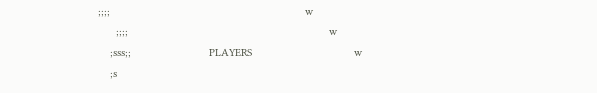;;;;                                                                 w
      ;;;;                                                                   w
    ;sss;;                          PLAYERS                                  w
    ;s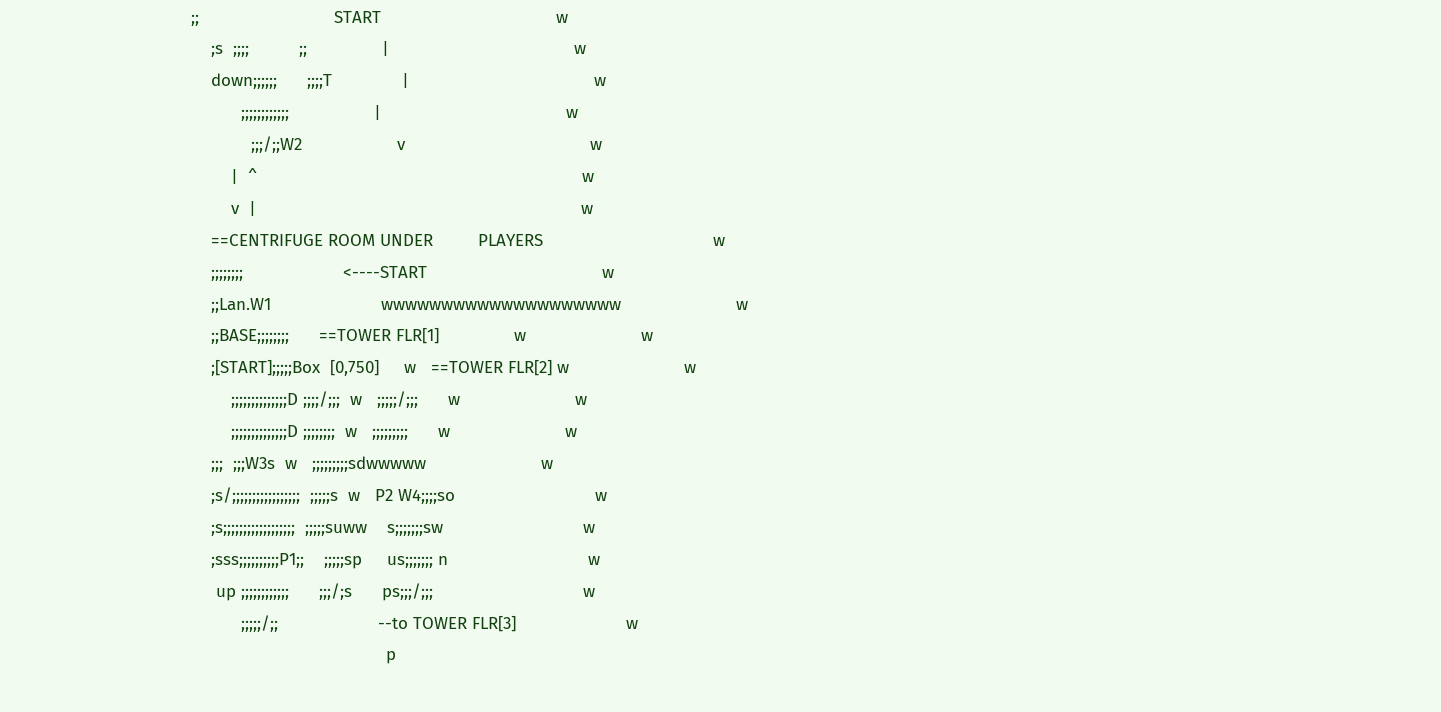;;                           START                                   w
    ;s  ;;;;          ;;               |                                     w
    down;;;;;;      ;;;;T              |                                     w
          ;;;;;;;;;;;;                 |                                     w
            ;;;/;;W2                   v                                     w
        |  ^                                                                 w
        v  |                                                                 w
    ==CENTRIFUGE ROOM UNDER         PLAYERS                                  w
    ;;;;;;;;                    <----START                                   w
    ;;Lan.W1                      wwwwwwwwwwwwwwwwwwww                       w
    ;;BASE;;;;;;;;      ==TOWER FLR[1]               w                       w
    ;[START];;;;;Box  [0,750]     w   ==TOWER FLR[2] w                       w
        ;;;;;;;;;;;;;;D ;;;;/;;;  w   ;;;;;/;;;      w                       w
        ;;;;;;;;;;;;;;D ;;;;;;;;  w   ;;;;;;;;;      w                       w
    ;;;  ;;;W3s  w   ;;;;;;;;;sdwwwww                       w
    ;s/;;;;;;;;;;;;;;;;;  ;;;;;s  w   P2 W4;;;;so                            w
    ;s;;;;;;;;;;;;;;;;;;  ;;;;;suww    s;;;;;;;sw                            w
    ;sss;;;;;;;;;;P1;;    ;;;;;sp     us;;;;;;; n                            w
     up ;;;;;;;;;;;;      ;;;/;s      ps;;;/;;;                              w
          ;;;;;/;;                    --to TOWER FLR[3]                      w
                                       p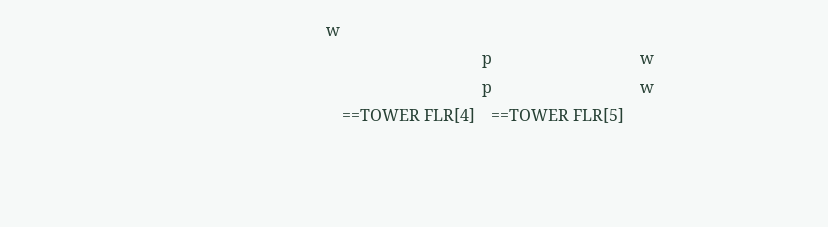w
                                       p                                     w
                                       p                                     w
    ==TOWER FLR[4]    ==TOWER FLR[5]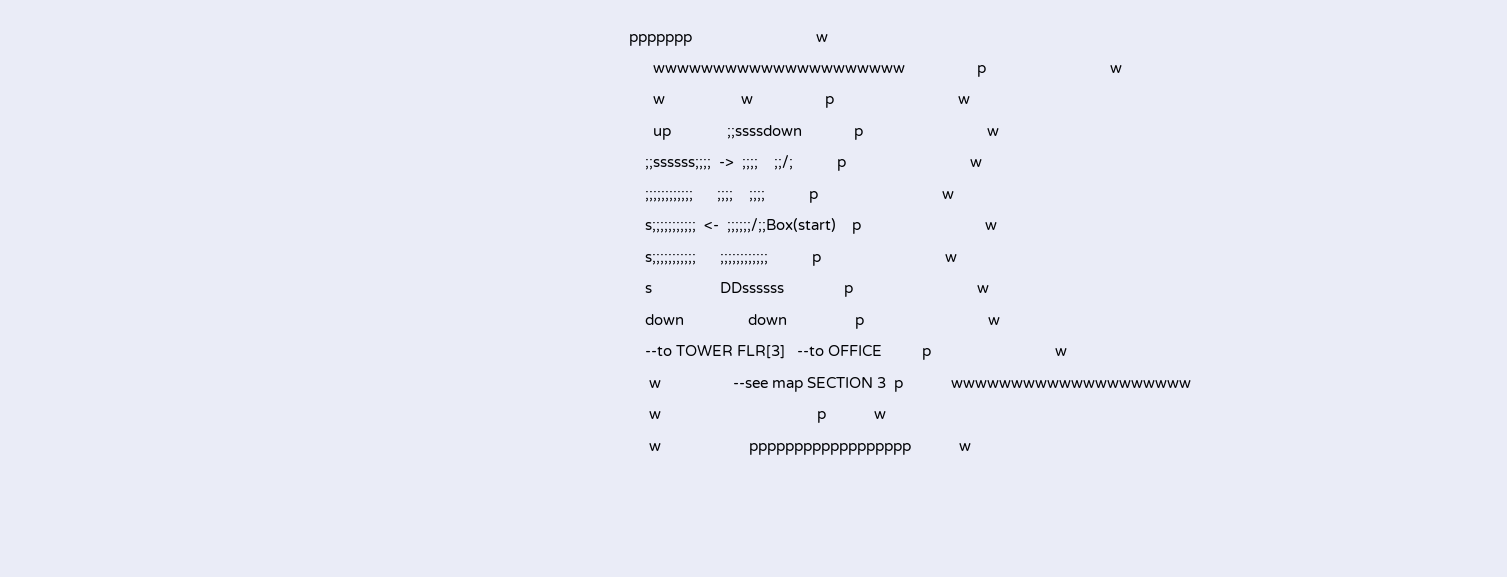ppppppp                               w
      wwwwwwwwwwwwwwwwwwwww                  p                               w
      w                   w                  p                               w
      up              ;;ssssdown             p                               w
    ;;ssssss;;;;  ->  ;;;;    ;;/;           p                               w
    ;;;;;;;;;;;;      ;;;;    ;;;;           p                               w
    s;;;;;;;;;;;  <-  ;;;;;;/;;Box(start)    p                               w
    s;;;;;;;;;;;      ;;;;;;;;;;;;           p                               w
    s                 DDssssss               p                               w
    down                down                 p                               w
    --to TOWER FLR[3]   --to OFFICE          p                               w
     w                  --see map SECTION 3  p            wwwwwwwwwwwwwwwwwwww
     w                                       p            w
     w                      pppppppppppppppppp            w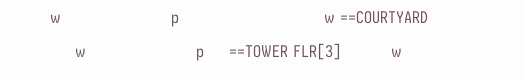w                      p                             w ==COURTYARD
     w                      p     ==TOWER FLR[3]          w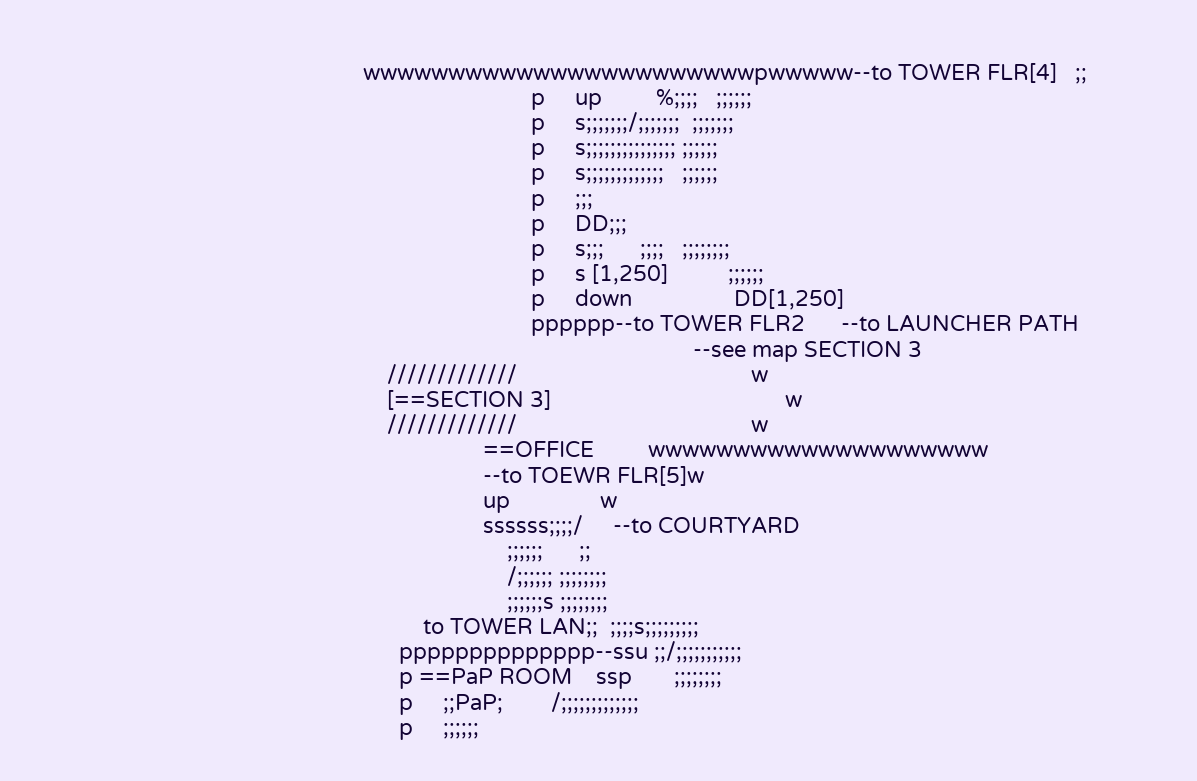wwwwwwwwwwwwwwwwwwwwwwwpwwwww--to TOWER FLR[4]   ;;
                            p     up         %;;;;   ;;;;;;
                            p     s;;;;;;;/;;;;;;;  ;;;;;;;
                            p     s;;;;;;;;;;;;;;; ;;;;;;
                            p     s;;;;;;;;;;;;;   ;;;;;;
                            p     ;;;
                            p     DD;;;
                            p     s;;;      ;;;;   ;;;;;;;;
                            p     s [1,250]          ;;;;;;
                            p     down                 DD[1,250]
                            pppppp--to TOWER FLR2      --to LAUNCHER PATH
                                                       --see map SECTION 3
    /////////////                                       w
    [==SECTION 3]                                       w
    /////////////                                       w
                    ==OFFICE         wwwwwwwwwwwwwwwwwwww
                    --to TOEWR FLR[5]w
                    up               w
                    ssssss;;;;/     --to COURTYARD
                        ;;;;;;      ;;
                        /;;;;;; ;;;;;;;;
                        ;;;;;;s ;;;;;;;;
          to TOWER LAN;;  ;;;;s;;;;;;;;;
      pppppppppppppp--ssu ;;/;;;;;;;;;;;
      p ==PaP ROOM    ssp       ;;;;;;;;
      p     ;;PaP;        /;;;;;;;;;;;;;
      p     ;;;;;;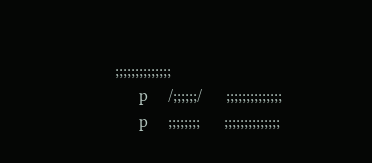;;;;;;;;;;;;;;
      p     /;;;;;;/      ;;;;;;;;;;;;;;
      p     ;;;;;;;;      ;;;;;;;;;;;;;;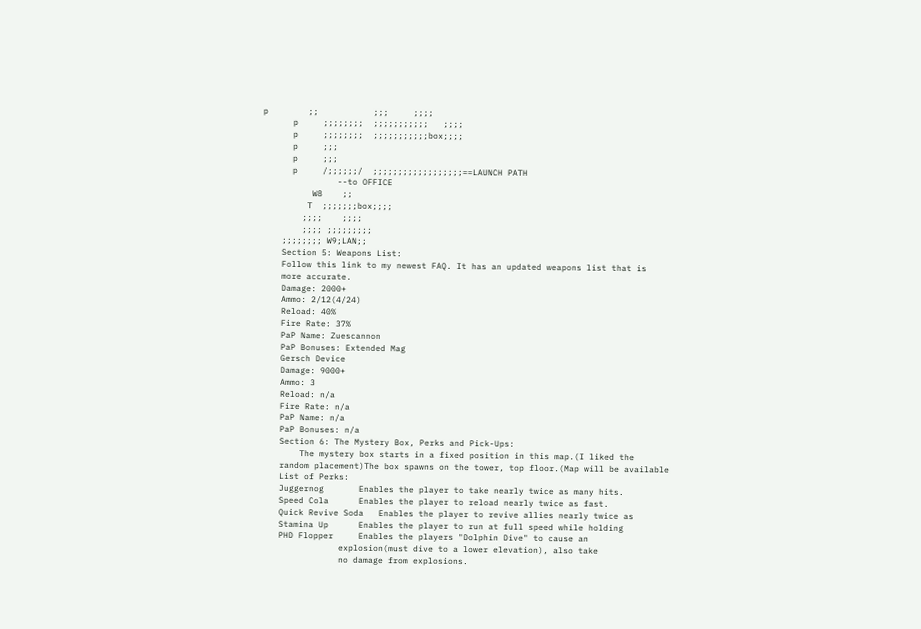p        ;;           ;;;     ;;;;
      p     ;;;;;;;;  ;;;;;;;;;;;   ;;;;
      p     ;;;;;;;;  ;;;;;;;;;;;box;;;;
      p     ;;;
      p     ;;;
      p     /;;;;;;/  ;;;;;;;;;;;;;;;;;;==LAUNCH PATH
               --to OFFICE
          W8    ;;
         T  ;;;;;;;box;;;;
        ;;;;    ;;;;
        ;;;; ;;;;;;;;;
    ;;;;;;;; W9;LAN;;
    Section 5: Weapons List:
    Follow this link to my newest FAQ. It has an updated weapons list that is
    more accurate.
    Damage: 2000+
    Ammo: 2/12(4/24)
    Reload: 40%
    Fire Rate: 37%
    PaP Name: Zuescannon
    PaP Bonuses: Extended Mag
    Gersch Device
    Damage: 9000+
    Ammo: 3
    Reload: n/a
    Fire Rate: n/a
    PaP Name: n/a
    PaP Bonuses: n/a
    Section 6: The Mystery Box, Perks and Pick-Ups:
        The mystery box starts in a fixed position in this map.(I liked the
    random placement)The box spawns on the tower, top floor.(Map will be available
    List of Perks:
    Juggernog       Enables the player to take nearly twice as many hits.
    Speed Cola      Enables the player to reload nearly twice as fast.
    Quick Revive Soda   Enables the player to revive allies nearly twice as
    Stamina Up      Enables the player to run at full speed while holding
    PHD Flopper     Enables the players "Dolphin Dive" to cause an
                explosion(must dive to a lower elevation), also take
                no damage from explosions.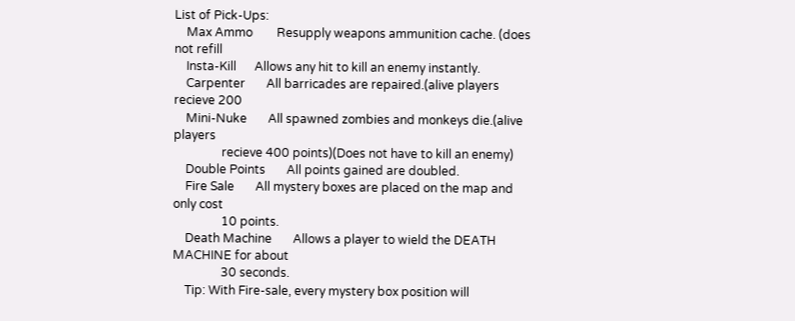List of Pick-Ups:
    Max Ammo        Resupply weapons ammunition cache. (does not refill
    Insta-Kill      Allows any hit to kill an enemy instantly.
    Carpenter       All barricades are repaired.(alive players recieve 200
    Mini-Nuke       All spawned zombies and monkeys die.(alive players
                recieve 400 points)(Does not have to kill an enemy)
    Double Points       All points gained are doubled.
    Fire Sale       All mystery boxes are placed on the map and only cost
                10 points.
    Death Machine       Allows a player to wield the DEATH MACHINE for about
                30 seconds.
    Tip: With Fire-sale, every mystery box position will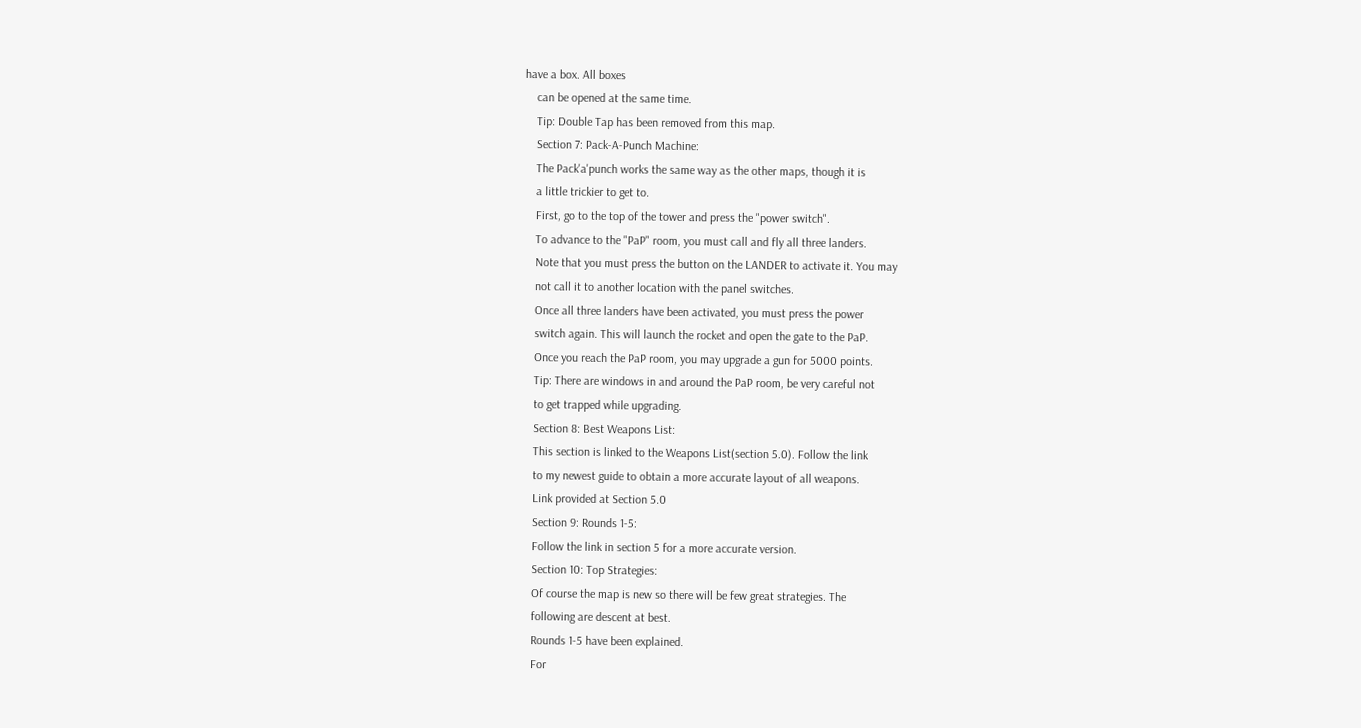have a box. All boxes
    can be opened at the same time.
    Tip: Double Tap has been removed from this map.
    Section 7: Pack-A-Punch Machine:
    The Pack'a'punch works the same way as the other maps, though it is
    a little trickier to get to.
    First, go to the top of the tower and press the "power switch".
    To advance to the "PaP" room, you must call and fly all three landers.
    Note that you must press the button on the LANDER to activate it. You may
    not call it to another location with the panel switches.
    Once all three landers have been activated, you must press the power
    switch again. This will launch the rocket and open the gate to the PaP.
    Once you reach the PaP room, you may upgrade a gun for 5000 points.
    Tip: There are windows in and around the PaP room, be very careful not
    to get trapped while upgrading.
    Section 8: Best Weapons List:
    This section is linked to the Weapons List(section 5.0). Follow the link
    to my newest guide to obtain a more accurate layout of all weapons.
    Link provided at Section 5.0
    Section 9: Rounds 1-5:
    Follow the link in section 5 for a more accurate version.
    Section 10: Top Strategies:
    Of course the map is new so there will be few great strategies. The
    following are descent at best.
    Rounds 1-5 have been explained.
    For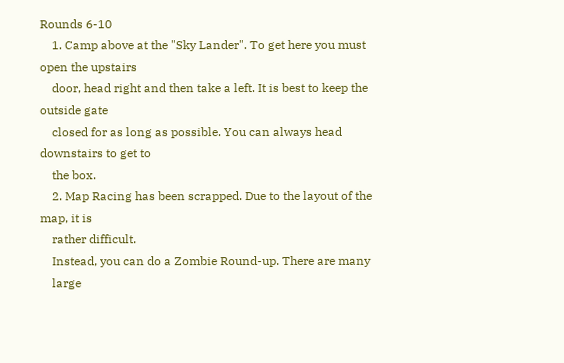Rounds 6-10
    1. Camp above at the "Sky Lander". To get here you must open the upstairs
    door, head right and then take a left. It is best to keep the outside gate
    closed for as long as possible. You can always head downstairs to get to
    the box.
    2. Map Racing has been scrapped. Due to the layout of the map, it is
    rather difficult.
    Instead, you can do a Zombie Round-up. There are many
    large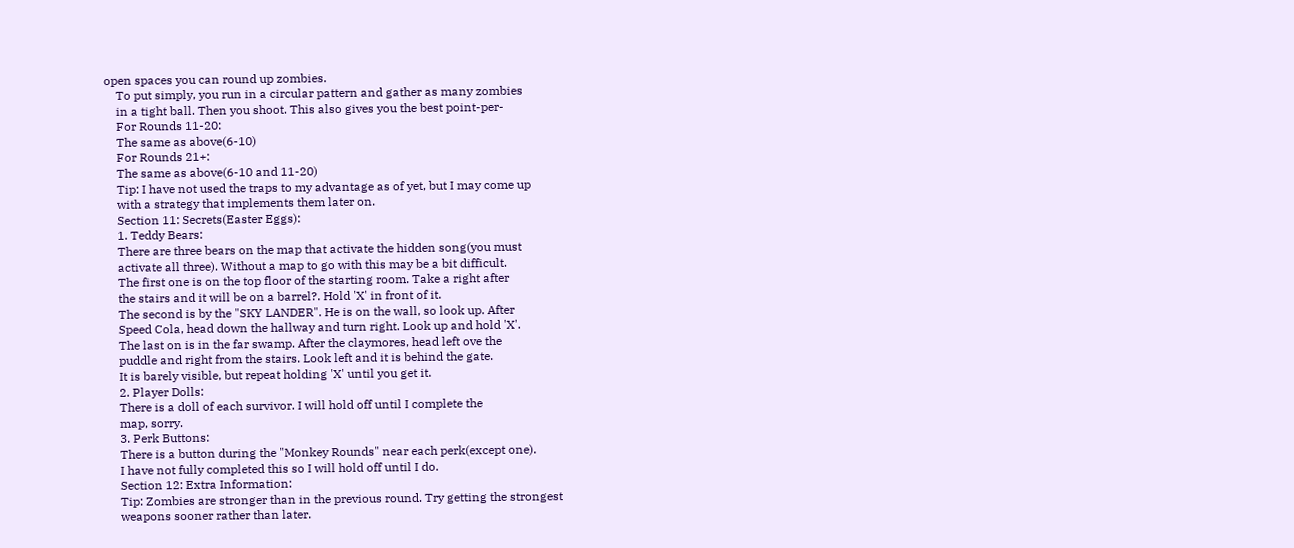open spaces you can round up zombies.
    To put simply, you run in a circular pattern and gather as many zombies
    in a tight ball. Then you shoot. This also gives you the best point-per-
    For Rounds 11-20:
    The same as above(6-10)
    For Rounds 21+:
    The same as above(6-10 and 11-20)
    Tip: I have not used the traps to my advantage as of yet, but I may come up
    with a strategy that implements them later on.
    Section 11: Secrets(Easter Eggs):
    1. Teddy Bears:
    There are three bears on the map that activate the hidden song(you must
    activate all three). Without a map to go with this may be a bit difficult.
    The first one is on the top floor of the starting room. Take a right after
    the stairs and it will be on a barrel?. Hold 'X' in front of it.
    The second is by the "SKY LANDER". He is on the wall, so look up. After
    Speed Cola, head down the hallway and turn right. Look up and hold 'X'.
    The last on is in the far swamp. After the claymores, head left ove the
    puddle and right from the stairs. Look left and it is behind the gate.
    It is barely visible, but repeat holding 'X' until you get it.
    2. Player Dolls:
    There is a doll of each survivor. I will hold off until I complete the
    map, sorry.
    3. Perk Buttons:
    There is a button during the "Monkey Rounds" near each perk(except one).
    I have not fully completed this so I will hold off until I do.
    Section 12: Extra Information:
    Tip: Zombies are stronger than in the previous round. Try getting the strongest
    weapons sooner rather than later.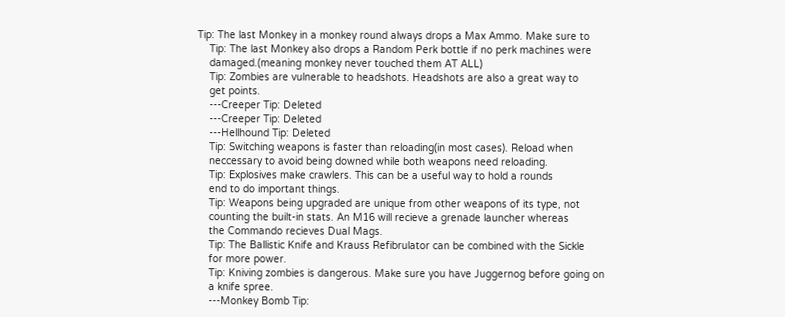Tip: The last Monkey in a monkey round always drops a Max Ammo. Make sure to
    Tip: The last Monkey also drops a Random Perk bottle if no perk machines were
    damaged.(meaning monkey never touched them AT ALL)
    Tip: Zombies are vulnerable to headshots. Headshots are also a great way to
    get points.
    ---Creeper Tip: Deleted
    ---Creeper Tip: Deleted
    ---Hellhound Tip: Deleted
    Tip: Switching weapons is faster than reloading(in most cases). Reload when
    neccessary to avoid being downed while both weapons need reloading.
    Tip: Explosives make crawlers. This can be a useful way to hold a rounds
    end to do important things.
    Tip: Weapons being upgraded are unique from other weapons of its type, not
    counting the built-in stats. An M16 will recieve a grenade launcher whereas
    the Commando recieves Dual Mags.
    Tip: The Ballistic Knife and Krauss Refibrulator can be combined with the Sickle
    for more power.
    Tip: Kniving zombies is dangerous. Make sure you have Juggernog before going on
    a knife spree.
    ---Monkey Bomb Tip: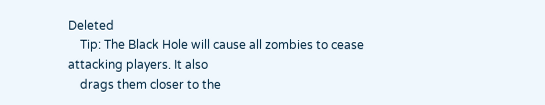Deleted
    Tip: The Black Hole will cause all zombies to cease attacking players. It also
    drags them closer to the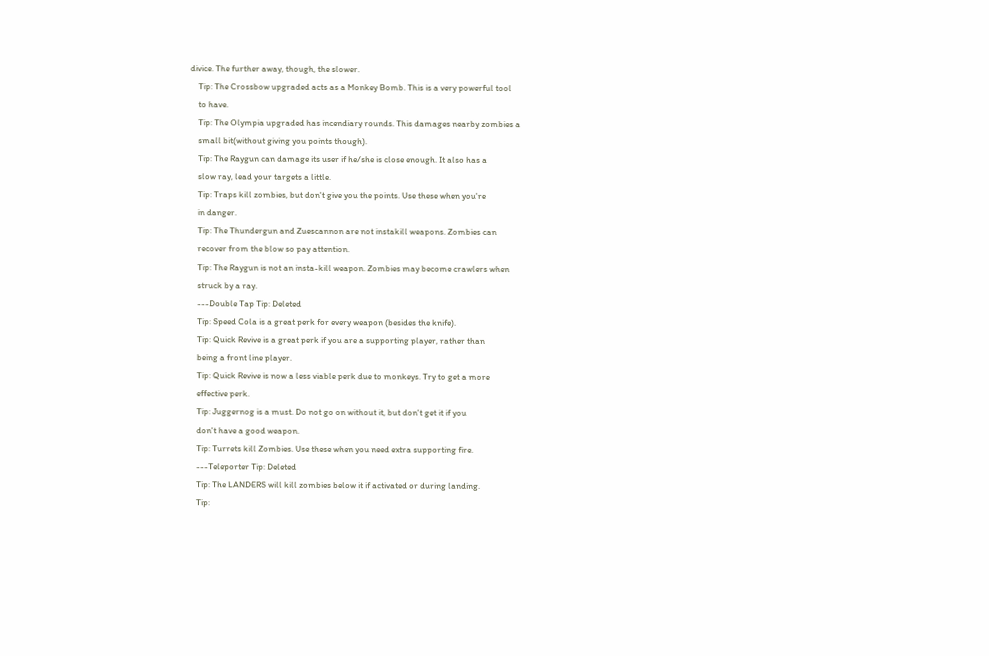divice. The further away, though, the slower.
    Tip: The Crossbow upgraded acts as a Monkey Bomb. This is a very powerful tool
    to have.
    Tip: The Olympia upgraded has incendiary rounds. This damages nearby zombies a
    small bit(without giving you points though).
    Tip: The Raygun can damage its user if he/she is close enough. It also has a
    slow ray, lead your targets a little.
    Tip: Traps kill zombies, but don't give you the points. Use these when you're
    in danger.
    Tip: The Thundergun and Zuescannon are not instakill weapons. Zombies can
    recover from the blow so pay attention.
    Tip: The Raygun is not an insta-kill weapon. Zombies may become crawlers when
    struck by a ray.
    ---Double Tap Tip: Deleted
    Tip: Speed Cola is a great perk for every weapon (besides the knife).
    Tip: Quick Revive is a great perk if you are a supporting player, rather than
    being a front line player.
    Tip: Quick Revive is now a less viable perk due to monkeys. Try to get a more
    effective perk.
    Tip: Juggernog is a must. Do not go on without it, but don't get it if you
    don't have a good weapon.
    Tip: Turrets kill Zombies. Use these when you need extra supporting fire.
    ---Teleporter Tip: Deleted
    Tip: The LANDERS will kill zombies below it if activated or during landing.
    Tip: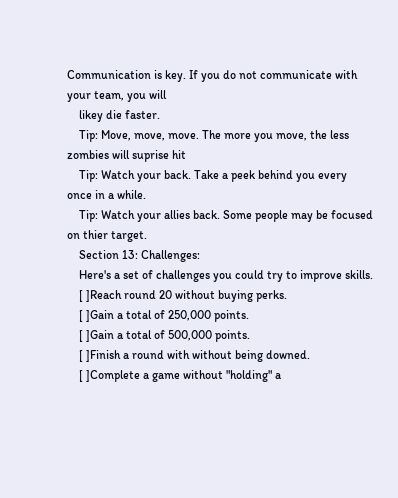Communication is key. If you do not communicate with your team, you will
    likey die faster.
    Tip: Move, move, move. The more you move, the less zombies will suprise hit
    Tip: Watch your back. Take a peek behind you every once in a while.
    Tip: Watch your allies back. Some people may be focused on thier target.
    Section 13: Challenges:
    Here's a set of challenges you could try to improve skills.
    [ ]Reach round 20 without buying perks.
    [ ]Gain a total of 250,000 points.
    [ ]Gain a total of 500,000 points.
    [ ]Finish a round with without being downed.
    [ ]Complete a game without "holding" a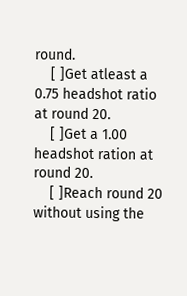round.
    [ ]Get atleast a 0.75 headshot ratio at round 20.
    [ ]Get a 1.00 headshot ration at round 20.
    [ ]Reach round 20 without using the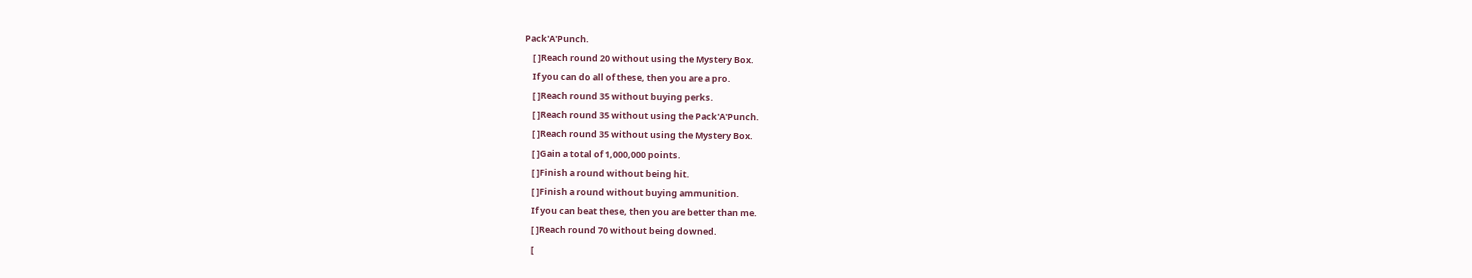Pack'A'Punch.
    [ ]Reach round 20 without using the Mystery Box.
    If you can do all of these, then you are a pro.
    [ ]Reach round 35 without buying perks.
    [ ]Reach round 35 without using the Pack'A'Punch.
    [ ]Reach round 35 without using the Mystery Box.
    [ ]Gain a total of 1,000,000 points.
    [ ]Finish a round without being hit.
    [ ]Finish a round without buying ammunition.
    If you can beat these, then you are better than me.
    [ ]Reach round 70 without being downed.
    [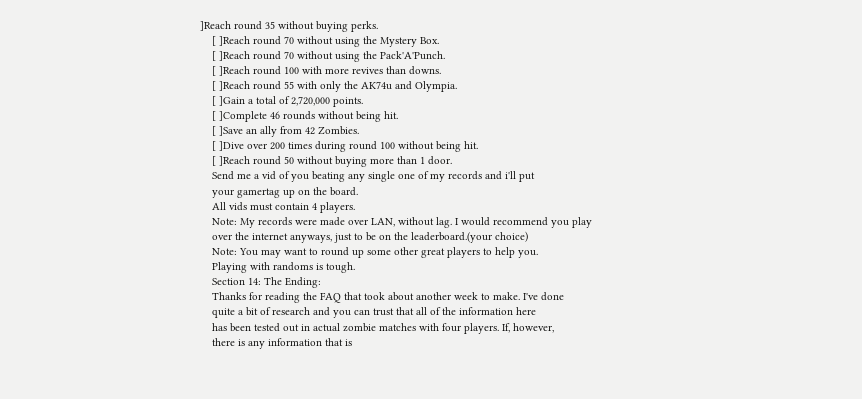]Reach round 35 without buying perks.
    [ ]Reach round 70 without using the Mystery Box.
    [ ]Reach round 70 without using the Pack'A'Punch.
    [ ]Reach round 100 with more revives than downs.
    [ ]Reach round 55 with only the AK74u and Olympia.
    [ ]Gain a total of 2,720,000 points.
    [ ]Complete 46 rounds without being hit.
    [ ]Save an ally from 42 Zombies.
    [ ]Dive over 200 times during round 100 without being hit.
    [ ]Reach round 50 without buying more than 1 door.
    Send me a vid of you beating any single one of my records and i'll put
    your gamertag up on the board.
    All vids must contain 4 players.
    Note: My records were made over LAN, without lag. I would recommend you play
    over the internet anyways, just to be on the leaderboard.(your choice)
    Note: You may want to round up some other great players to help you.
    Playing with randoms is tough.
    Section 14: The Ending:
    Thanks for reading the FAQ that took about another week to make. I've done
    quite a bit of research and you can trust that all of the information here
    has been tested out in actual zombie matches with four players. If, however,
    there is any information that is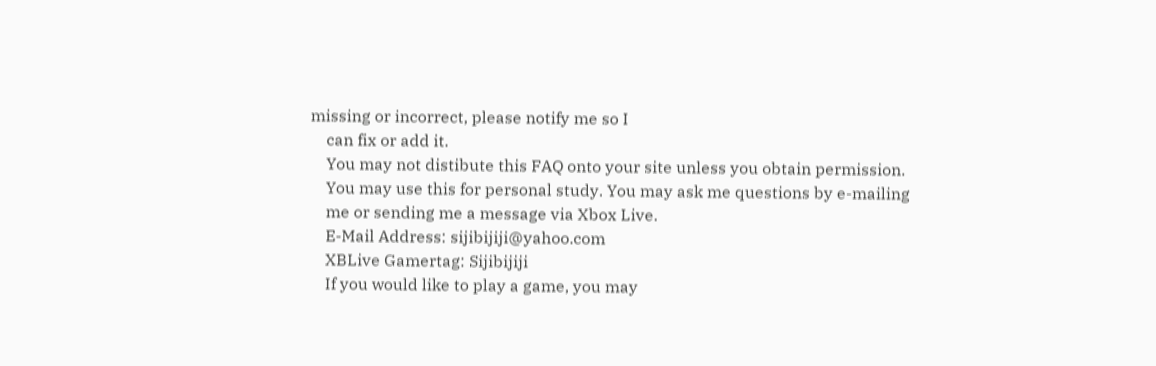missing or incorrect, please notify me so I
    can fix or add it.
    You may not distibute this FAQ onto your site unless you obtain permission.
    You may use this for personal study. You may ask me questions by e-mailing
    me or sending me a message via Xbox Live.
    E-Mail Address: sijibijiji@yahoo.com
    XBLive Gamertag: Sijibijiji
    If you would like to play a game, you may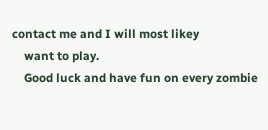contact me and I will most likey
    want to play.
    Good luck and have fun on every zombie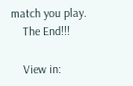match you play.
    The End!!!

    View in: